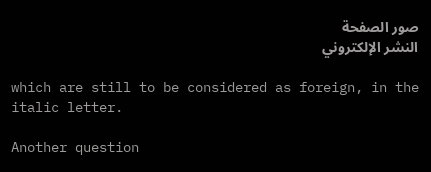صور الصفحة
النشر الإلكتروني

which are still to be considered as foreign, in the italic letter.

Another question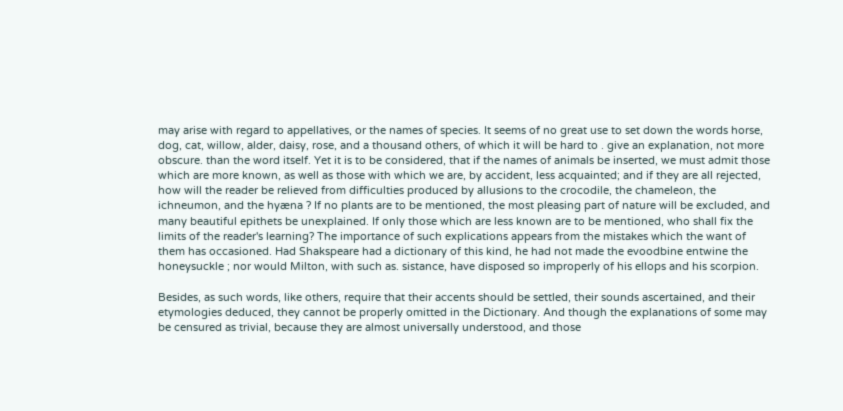may arise with regard to appellatives, or the names of species. It seems of no great use to set down the words horse, dog, cat, willow, alder, daisy, rose, and a thousand others, of which it will be hard to . give an explanation, not more obscure. than the word itself. Yet it is to be considered, that if the names of animals be inserted, we must admit those which are more known, as well as those with which we are, by accident, less acquainted; and if they are all rejected, how will the reader be relieved from difficulties produced by allusions to the crocodile, the chameleon, the ichneumon, and the hyæna ? If no plants are to be mentioned, the most pleasing part of nature will be excluded, and many beautiful epithets be unexplained. If only those which are less known are to be mentioned, who shall fix the limits of the reader's learning? The importance of such explications appears from the mistakes which the want of them has occasioned. Had Shakspeare had a dictionary of this kind, he had not made the evoodbine entwine the honeysuckle ; nor would Milton, with such as. sistance, have disposed so improperly of his ellops and his scorpion.

Besides, as such words, like others, require that their accents should be settled, their sounds ascertained, and their etymologies deduced, they cannot be properly omitted in the Dictionary. And though the explanations of some may be censured as trivial, because they are almost universally understood, and those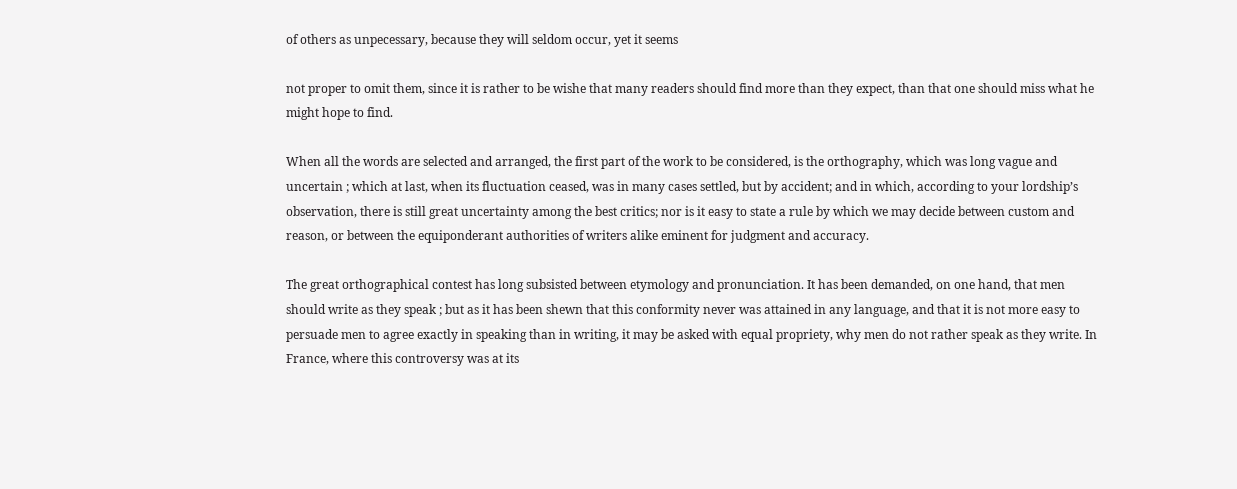of others as unpecessary, because they will seldom occur, yet it seems

not proper to omit them, since it is rather to be wishe that many readers should find more than they expect, than that one should miss what he might hope to find.

When all the words are selected and arranged, the first part of the work to be considered, is the orthography, which was long vague and uncertain ; which at last, when its fluctuation ceased, was in many cases settled, but by accident; and in which, according to your lordship’s observation, there is still great uncertainty among the best critics; nor is it easy to state a rule by which we may decide between custom and reason, or between the equiponderant authorities of writers alike eminent for judgment and accuracy.

The great orthographical contest has long subsisted between etymology and pronunciation. It has been demanded, on one hand, that men should write as they speak ; but as it has been shewn that this conformity never was attained in any language, and that it is not more easy to persuade men to agree exactly in speaking than in writing, it may be asked with equal propriety, why men do not rather speak as they write. In France, where this controversy was at its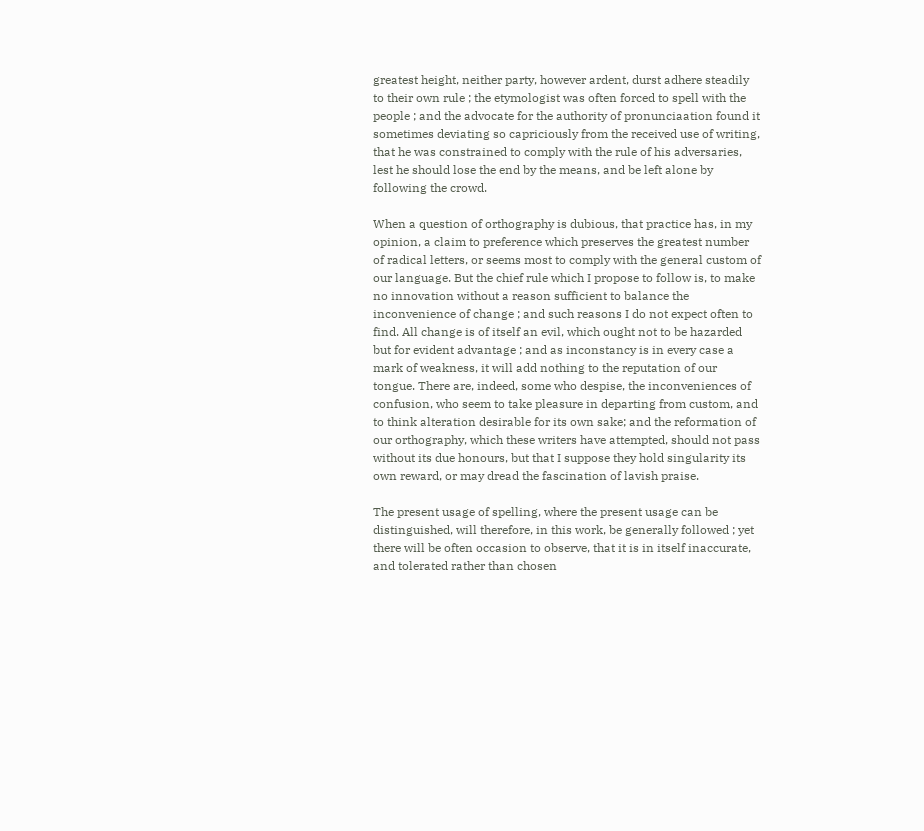greatest height, neither party, however ardent, durst adhere steadily to their own rule ; the etymologist was often forced to spell with the people ; and the advocate for the authority of pronunciaation found it sometimes deviating so capriciously from the received use of writing, that he was constrained to comply with the rule of his adversaries, lest he should lose the end by the means, and be left alone by following the crowd.

When a question of orthography is dubious, that practice has, in my opinion, a claim to preference which preserves the greatest number of radical letters, or seems most to comply with the general custom of our language. But the chief rule which I propose to follow is, to make no innovation without a reason sufficient to balance the inconvenience of change ; and such reasons I do not expect often to find. All change is of itself an evil, which ought not to be hazarded but for evident advantage ; and as inconstancy is in every case a mark of weakness, it will add nothing to the reputation of our tongue. There are, indeed, some who despise, the inconveniences of confusion, who seem to take pleasure in departing from custom, and to think alteration desirable for its own sake; and the reformation of our orthography, which these writers have attempted, should not pass without its due honours, but that I suppose they hold singularity its own reward, or may dread the fascination of lavish praise.

The present usage of spelling, where the present usage can be distinguished, will therefore, in this work, be generally followed ; yet there will be often occasion to observe, that it is in itself inaccurate, and tolerated rather than chosen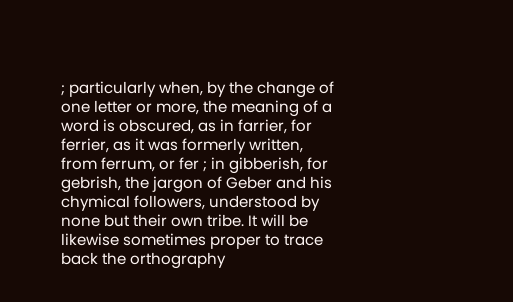; particularly when, by the change of one letter or more, the meaning of a word is obscured, as in farrier, for ferrier, as it was formerly written, from ferrum, or fer ; in gibberish, for gebrish, the jargon of Geber and his chymical followers, understood by none but their own tribe. It will be likewise sometimes proper to trace back the orthography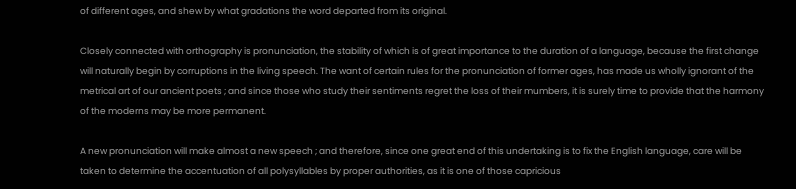of different ages, and shew by what gradations the word departed from its original.

Closely connected with orthography is pronunciation, the stability of which is of great importance to the duration of a language, because the first change will naturally begin by corruptions in the living speech. The want of certain rules for the pronunciation of former ages, has made us wholly ignorant of the metrical art of our ancient poets ; and since those who study their sentiments regret the loss of their mumbers, it is surely time to provide that the harmony of the moderns may be more permanent.

A new pronunciation will make almost a new speech ; and therefore, since one great end of this undertaking is to fix the English language, care will be taken to determine the accentuation of all polysyllables by proper authorities, as it is one of those capricious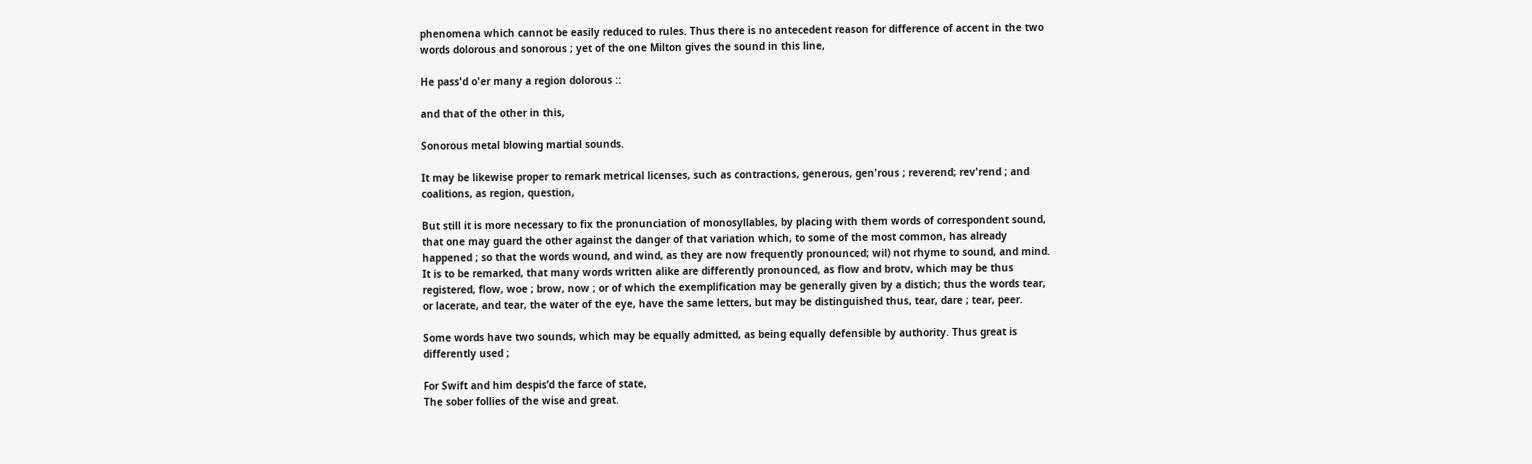phenomena which cannot be easily reduced to rules. Thus there is no antecedent reason for difference of accent in the two words dolorous and sonorous ; yet of the one Milton gives the sound in this line,

He pass'd o'er many a region dolorous ::

and that of the other in this,

Sonorous metal blowing martial sounds.

It may be likewise proper to remark metrical licenses, such as contractions, generous, gen'rous ; reverend; rev'rend ; and coalitions, as region, question,

But still it is more necessary to fix the pronunciation of monosyllables, by placing with them words of correspondent sound, that one may guard the other against the danger of that variation which, to some of the most common, has already happened ; so that the words wound, and wind, as they are now frequently pronounced; wil) not rhyme to sound, and mind. It is to be remarked, that many words written alike are differently pronounced, as flow and brotv, which may be thus registered, flow, woe ; brow, now ; or of which the exemplification may be generally given by a distich; thus the words tear, or lacerate, and tear, the water of the eye, have the same letters, but may be distinguished thus, tear, dare ; tear, peer.

Some words have two sounds, which may be equally admitted, as being equally defensible by authority. Thus great is differently used ;

For Swift and him despis’d the farce of state,
The sober follies of the wise and great.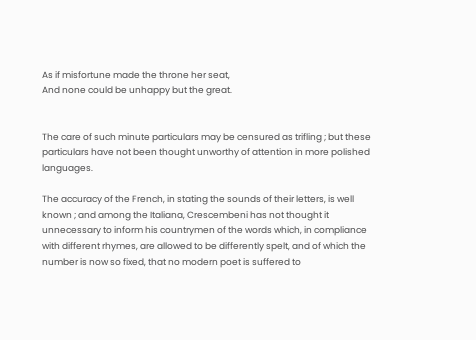As if misfortune made the throne her seat,
And none could be unhappy but the great.


The care of such minute particulars may be censured as trifling ; but these particulars have not been thought unworthy of attention in more polished languages.

The accuracy of the French, in stating the sounds of their letters, is well known ; and among the Italiana, Crescembeni has not thought it unnecessary to inform his countrymen of the words which, in compliance with different rhymes, are allowed to be differently spelt, and of which the number is now so fixed, that no modern poet is suffered to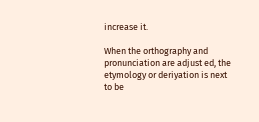increase it.

When the orthography and pronunciation are adjust ed, the etymology or deriyation is next to be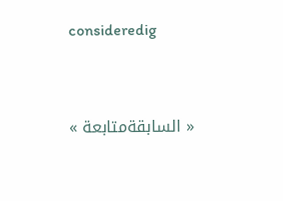consideredig


« السابقةمتابعة »